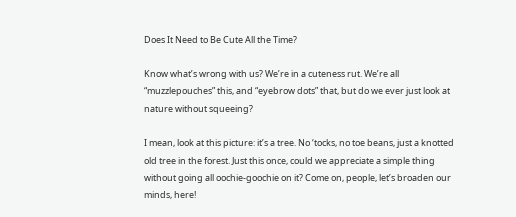Does It Need to Be Cute All the Time?

Know what’s wrong with us? We’re in a cuteness rut. We’re all “muzzlepouches” this, and “eyebrow dots” that, but do we ever just look at nature without squeeing?

I mean, look at this picture: it’s a tree. No ‘tocks, no toe beans, just a knotted old tree in the forest. Just this once, could we appreciate a simple thing without going all oochie-goochie on it? Come on, people, let’s broaden our minds, here!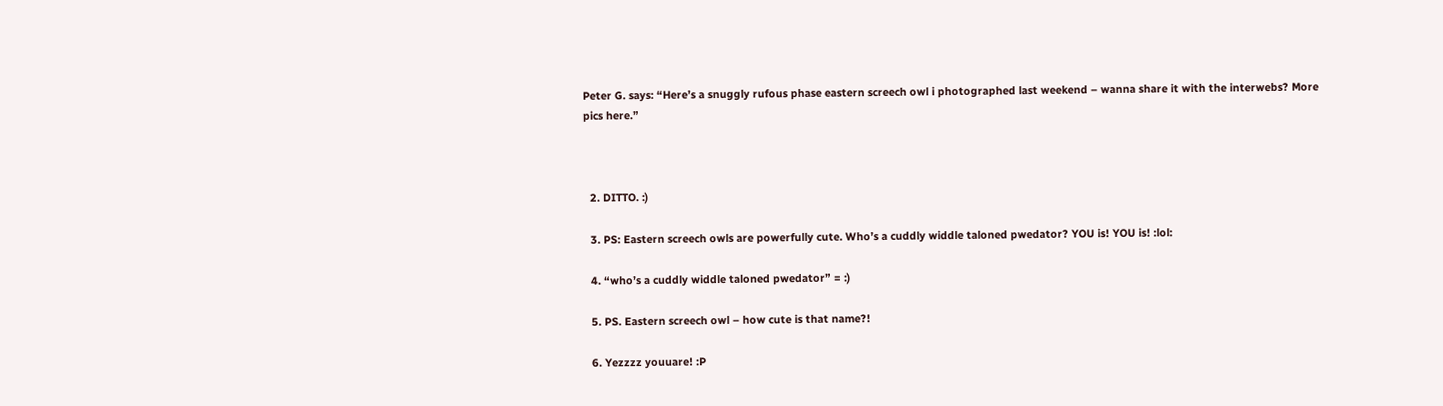Peter G. says: “Here’s a snuggly rufous phase eastern screech owl i photographed last weekend – wanna share it with the interwebs? More pics here.”



  2. DITTO. :)

  3. PS: Eastern screech owls are powerfully cute. Who’s a cuddly widdle taloned pwedator? YOU is! YOU is! :lol:

  4. “who’s a cuddly widdle taloned pwedator” = :)

  5. PS. Eastern screech owl – how cute is that name?!

  6. Yezzzz youuare! :P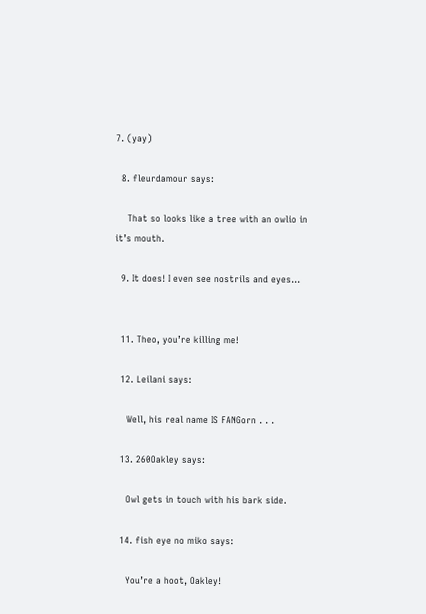7. (yay)

  8. fleurdamour says:

    That so looks like a tree with an owlio in it’s mouth.

  9. It does! I even see nostrils and eyes…


  11. Theo, you’re killing me!

  12. Leilani says:

    Well, his real name IS FANGorn . . .

  13. 260Oakley says:

    Owl gets in touch with his bark side.

  14. fish eye no miko says:

    You’re a hoot, Oakley!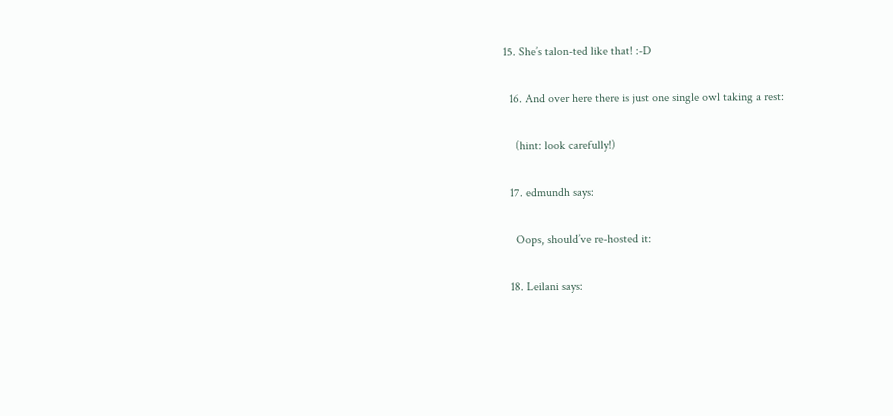15. She’s talon-ted like that! :-D

  16. And over here there is just one single owl taking a rest:

    (hint: look carefully!)

  17. edmundh says:

    Oops, should’ve re-hosted it:

  18. Leilani says: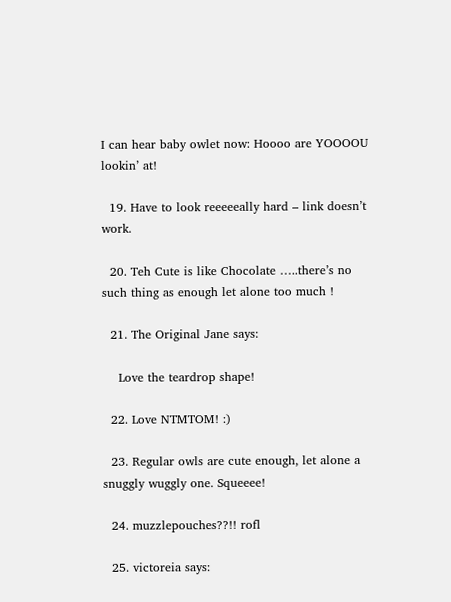I can hear baby owlet now: Hoooo are YOOOOU lookin’ at!

  19. Have to look reeeeeally hard – link doesn’t work.

  20. Teh Cute is like Chocolate …..there’s no such thing as enough let alone too much !

  21. The Original Jane says:

    Love the teardrop shape!

  22. Love NTMTOM! :)

  23. Regular owls are cute enough, let alone a snuggly wuggly one. Squeeee!

  24. muzzlepouches??!! rofl

  25. victoreia says: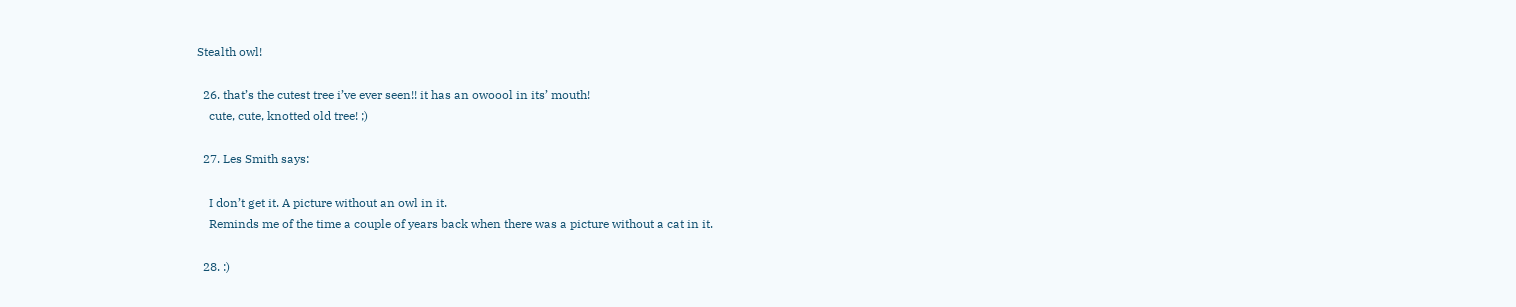Stealth owl!

  26. that’s the cutest tree i’ve ever seen!! it has an owoool in its’ mouth!
    cute, cute, knotted old tree! ;)

  27. Les Smith says:

    I don’t get it. A picture without an owl in it.
    Reminds me of the time a couple of years back when there was a picture without a cat in it.

  28. :)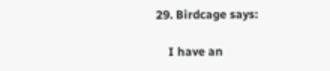29. Birdcage says:

    I have an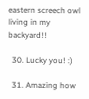eastern screech owl living in my backyard!!

  30. Lucky you! :)

  31. Amazing how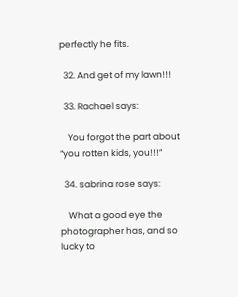perfectly he fits.

  32. And get of my lawn!!!

  33. Rachael says:

    You forgot the part about “you rotten kids, you!!!”

  34. sabrina rose says:

    What a good eye the photographer has, and so lucky to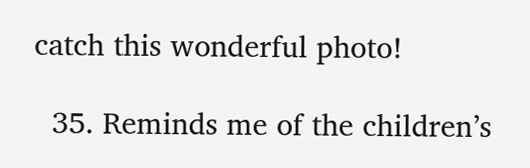catch this wonderful photo!

  35. Reminds me of the children’s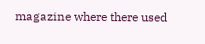magazine where there used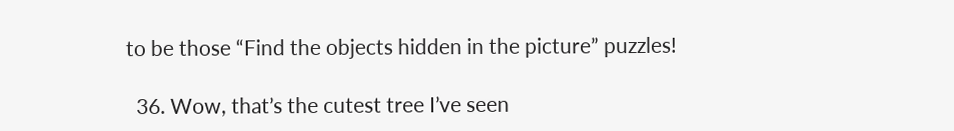to be those “Find the objects hidden in the picture” puzzles!

  36. Wow, that’s the cutest tree I’ve seen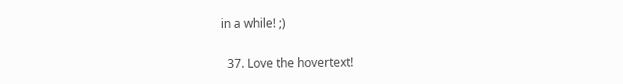in a while! ;)

  37. Love the hovertext!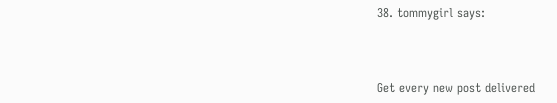38. tommygirl says:



Get every new post delivered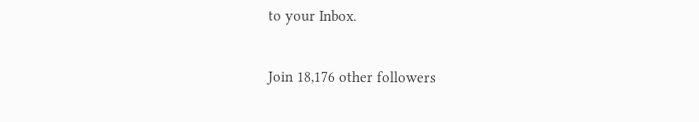to your Inbox.

Join 18,176 other followers